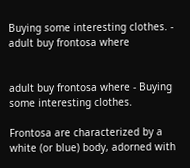Buying some interesting clothes. - adult buy frontosa where


adult buy frontosa where - Buying some interesting clothes.

Frontosa are characterized by a white (or blue) body, adorned with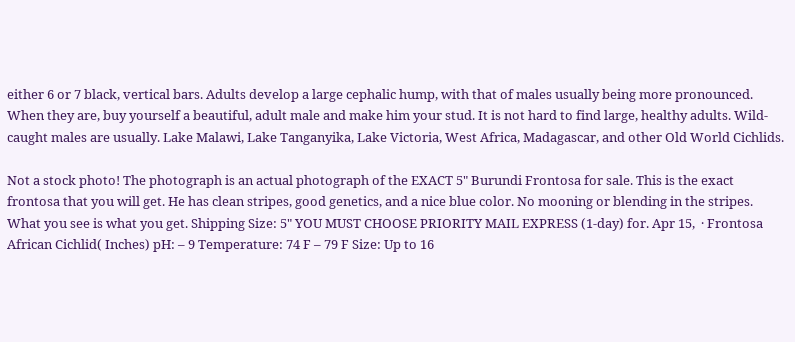either 6 or 7 black, vertical bars. Adults develop a large cephalic hump, with that of males usually being more pronounced. When they are, buy yourself a beautiful, adult male and make him your stud. It is not hard to find large, healthy adults. Wild-caught males are usually. Lake Malawi, Lake Tanganyika, Lake Victoria, West Africa, Madagascar, and other Old World Cichlids.

Not a stock photo! The photograph is an actual photograph of the EXACT 5" Burundi Frontosa for sale. This is the exact frontosa that you will get. He has clean stripes, good genetics, and a nice blue color. No mooning or blending in the stripes. What you see is what you get. Shipping Size: 5" YOU MUST CHOOSE PRIORITY MAIL EXPRESS (1-day) for. Apr 15,  · Frontosa African Cichlid( Inches) pH: – 9 Temperature: 74 F – 79 F Size: Up to 16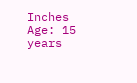Inches Age: 15 years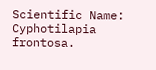Scientific Name: Cyphotilapia frontosa.